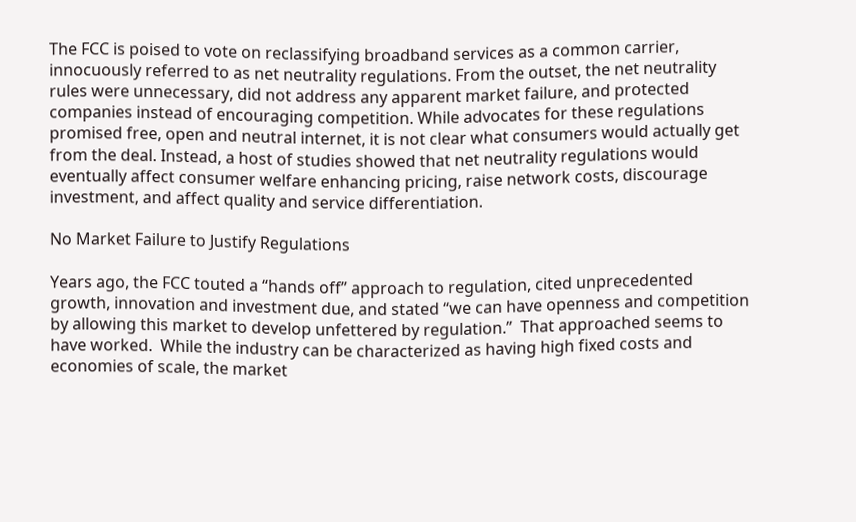The FCC is poised to vote on reclassifying broadband services as a common carrier, innocuously referred to as net neutrality regulations. From the outset, the net neutrality rules were unnecessary, did not address any apparent market failure, and protected companies instead of encouraging competition. While advocates for these regulations promised free, open and neutral internet, it is not clear what consumers would actually get from the deal. Instead, a host of studies showed that net neutrality regulations would eventually affect consumer welfare enhancing pricing, raise network costs, discourage investment, and affect quality and service differentiation.

No Market Failure to Justify Regulations

Years ago, the FCC touted a “hands off” approach to regulation, cited unprecedented growth, innovation and investment due, and stated “we can have openness and competition by allowing this market to develop unfettered by regulation.”  That approached seems to have worked.  While the industry can be characterized as having high fixed costs and economies of scale, the market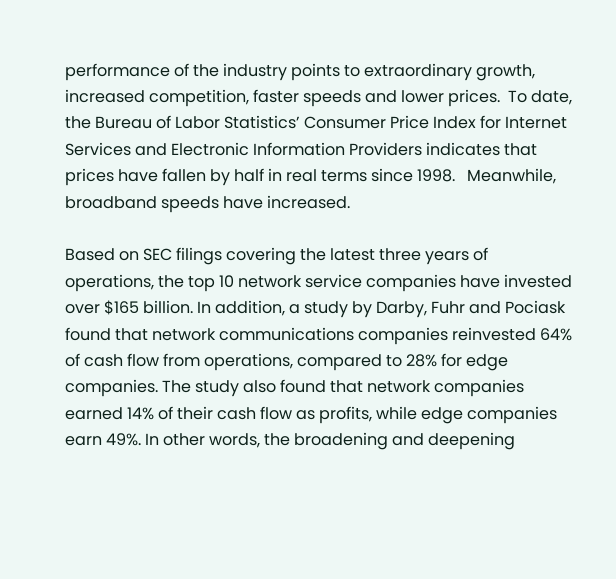performance of the industry points to extraordinary growth, increased competition, faster speeds and lower prices.  To date, the Bureau of Labor Statistics’ Consumer Price Index for Internet Services and Electronic Information Providers indicates that prices have fallen by half in real terms since 1998.   Meanwhile, broadband speeds have increased.

Based on SEC filings covering the latest three years of operations, the top 10 network service companies have invested over $165 billion. In addition, a study by Darby, Fuhr and Pociask found that network communications companies reinvested 64% of cash flow from operations, compared to 28% for edge companies. The study also found that network companies earned 14% of their cash flow as profits, while edge companies earn 49%. In other words, the broadening and deepening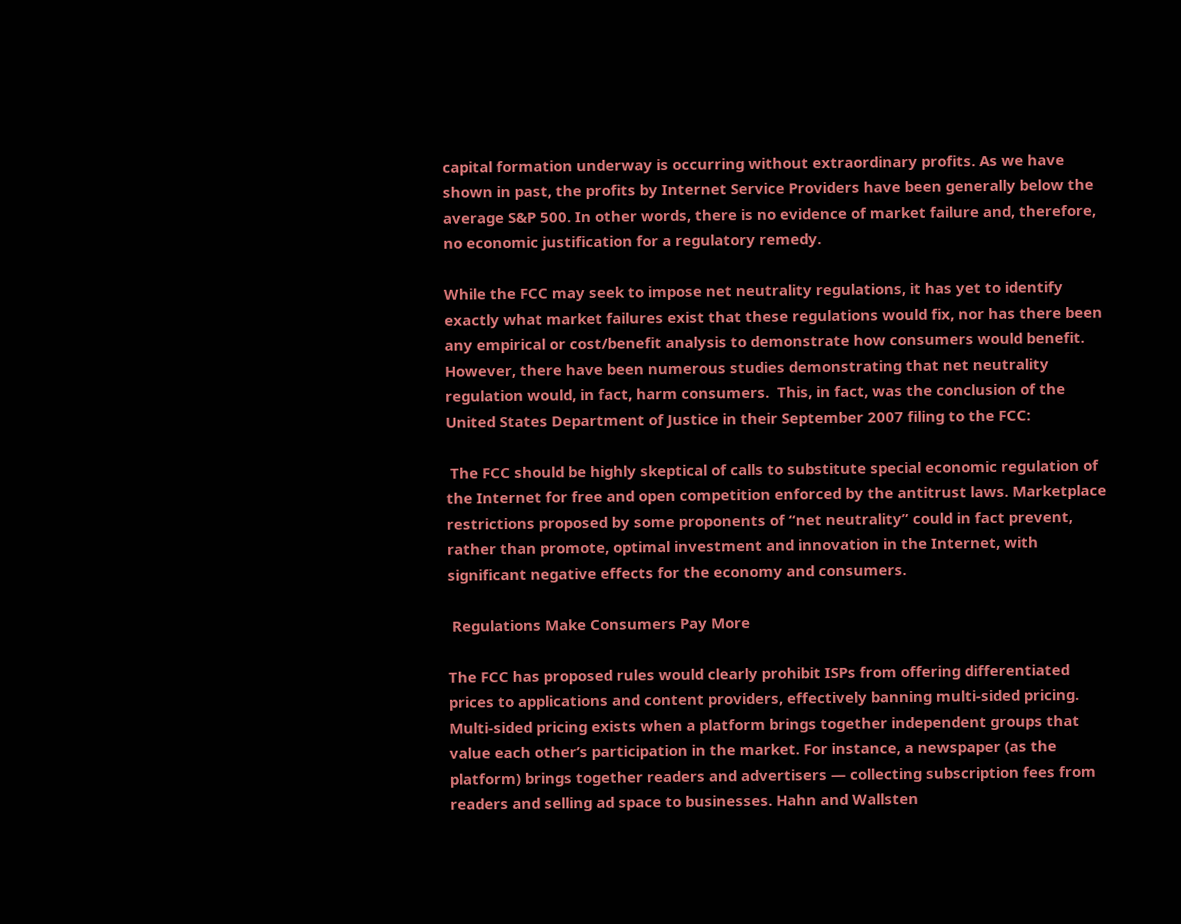capital formation underway is occurring without extraordinary profits. As we have shown in past, the profits by Internet Service Providers have been generally below the average S&P 500. In other words, there is no evidence of market failure and, therefore, no economic justification for a regulatory remedy.

While the FCC may seek to impose net neutrality regulations, it has yet to identify exactly what market failures exist that these regulations would fix, nor has there been any empirical or cost/benefit analysis to demonstrate how consumers would benefit.  However, there have been numerous studies demonstrating that net neutrality regulation would, in fact, harm consumers.  This, in fact, was the conclusion of the United States Department of Justice in their September 2007 filing to the FCC:

 The FCC should be highly skeptical of calls to substitute special economic regulation of the Internet for free and open competition enforced by the antitrust laws. Marketplace restrictions proposed by some proponents of “net neutrality” could in fact prevent, rather than promote, optimal investment and innovation in the Internet, with significant negative effects for the economy and consumers.

 Regulations Make Consumers Pay More

The FCC has proposed rules would clearly prohibit ISPs from offering differentiated prices to applications and content providers, effectively banning multi-sided pricing. Multi-sided pricing exists when a platform brings together independent groups that value each other’s participation in the market. For instance, a newspaper (as the platform) brings together readers and advertisers — collecting subscription fees from readers and selling ad space to businesses. Hahn and Wallsten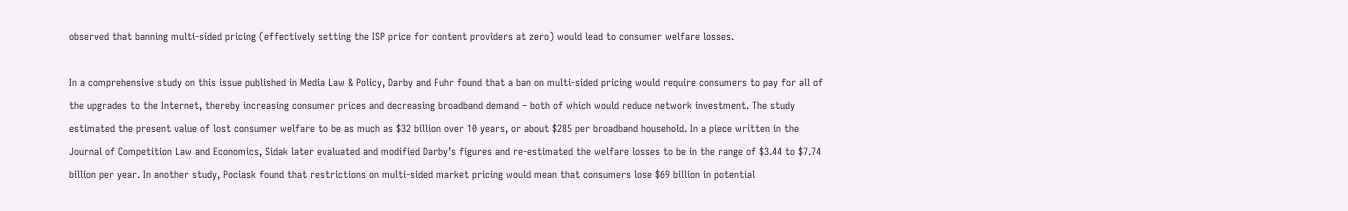observed that banning multi-sided pricing (effectively setting the ISP price for content providers at zero) would lead to consumer welfare losses.

In a comprehensive study on this issue published in Media Law & Policy, Darby and Fuhr found that a ban on multi-sided pricing would require consumers to pay for all of the upgrades to the Internet, thereby increasing consumer prices and decreasing broadband demand – both of which would reduce network investment. The study estimated the present value of lost consumer welfare to be as much as $32 billion over 10 years, or about $285 per broadband household. In a piece written in the Journal of Competition Law and Economics, Sidak later evaluated and modified Darby’s figures and re-estimated the welfare losses to be in the range of $3.44 to $7.74 billion per year. In another study, Pociask found that restrictions on multi-sided market pricing would mean that consumers lose $69 billion in potential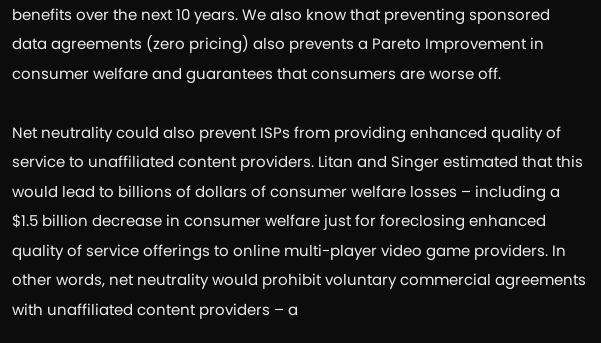benefits over the next 10 years. We also know that preventing sponsored data agreements (zero pricing) also prevents a Pareto Improvement in consumer welfare and guarantees that consumers are worse off.

Net neutrality could also prevent ISPs from providing enhanced quality of service to unaffiliated content providers. Litan and Singer estimated that this would lead to billions of dollars of consumer welfare losses – including a $1.5 billion decrease in consumer welfare just for foreclosing enhanced quality of service offerings to online multi-player video game providers. In other words, net neutrality would prohibit voluntary commercial agreements with unaffiliated content providers – a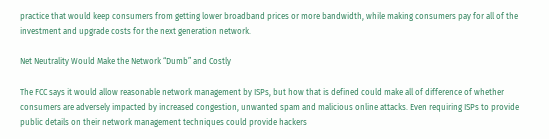practice that would keep consumers from getting lower broadband prices or more bandwidth, while making consumers pay for all of the investment and upgrade costs for the next generation network.

Net Neutrality Would Make the Network “Dumb” and Costly

The FCC says it would allow reasonable network management by ISPs, but how that is defined could make all of difference of whether consumers are adversely impacted by increased congestion, unwanted spam and malicious online attacks. Even requiring ISPs to provide public details on their network management techniques could provide hackers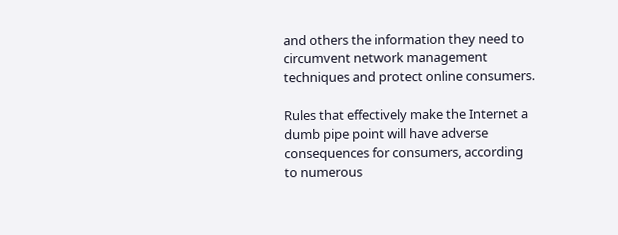and others the information they need to circumvent network management techniques and protect online consumers.

Rules that effectively make the Internet a dumb pipe point will have adverse consequences for consumers, according to numerous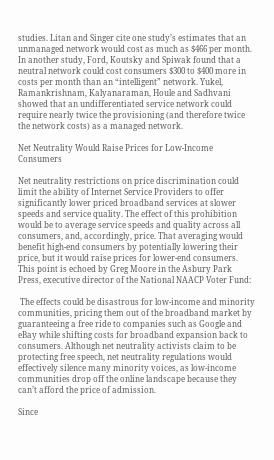studies. Litan and Singer cite one study’s estimates that an unmanaged network would cost as much as $466 per month. In another study, Ford, Koutsky and Spiwak found that a neutral network could cost consumers $300 to $400 more in costs per month than an “intelligent” network. Yukel, Ramankrishnam, Kalyanaraman, Houle and Sadhvani showed that an undifferentiated service network could require nearly twice the provisioning (and therefore twice the network costs) as a managed network.

Net Neutrality Would Raise Prices for Low-Income Consumers

Net neutrality restrictions on price discrimination could limit the ability of Internet Service Providers to offer significantly lower priced broadband services at slower speeds and service quality. The effect of this prohibition would be to average service speeds and quality across all consumers, and, accordingly, price. That averaging would benefit high-end consumers by potentially lowering their price, but it would raise prices for lower-end consumers. This point is echoed by Greg Moore in the Asbury Park Press, executive director of the National NAACP Voter Fund:

 The effects could be disastrous for low-income and minority communities, pricing them out of the broadband market by guaranteeing a free ride to companies such as Google and eBay while shifting costs for broadband expansion back to consumers. Although net neutrality activists claim to be protecting free speech, net neutrality regulations would effectively silence many minority voices, as low-income communities drop off the online landscape because they can’t afford the price of admission.

Since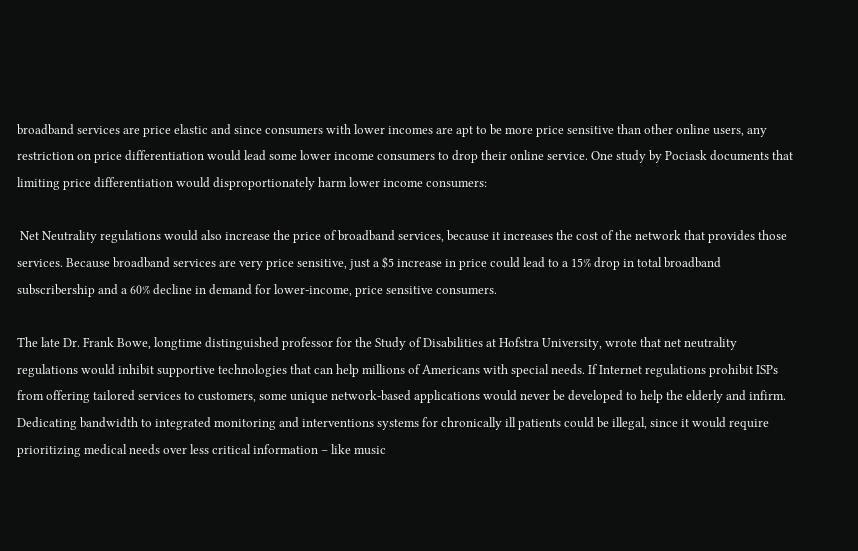broadband services are price elastic and since consumers with lower incomes are apt to be more price sensitive than other online users, any restriction on price differentiation would lead some lower income consumers to drop their online service. One study by Pociask documents that limiting price differentiation would disproportionately harm lower income consumers:

 Net Neutrality regulations would also increase the price of broadband services, because it increases the cost of the network that provides those services. Because broadband services are very price sensitive, just a $5 increase in price could lead to a 15% drop in total broadband subscribership and a 60% decline in demand for lower-income, price sensitive consumers.

The late Dr. Frank Bowe, longtime distinguished professor for the Study of Disabilities at Hofstra University, wrote that net neutrality regulations would inhibit supportive technologies that can help millions of Americans with special needs. If Internet regulations prohibit ISPs from offering tailored services to customers, some unique network-based applications would never be developed to help the elderly and infirm. Dedicating bandwidth to integrated monitoring and interventions systems for chronically ill patients could be illegal, since it would require prioritizing medical needs over less critical information – like music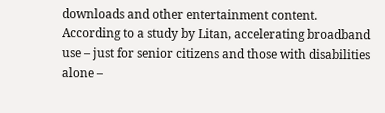downloads and other entertainment content. According to a study by Litan, accelerating broadband use – just for senior citizens and those with disabilities alone –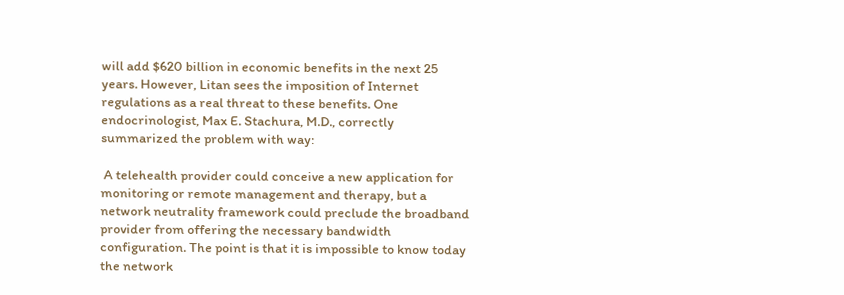will add $620 billion in economic benefits in the next 25 years. However, Litan sees the imposition of Internet regulations as a real threat to these benefits. One endocrinologist, Max E. Stachura, M.D., correctly summarized the problem with way:

 A telehealth provider could conceive a new application for monitoring or remote management and therapy, but a network neutrality framework could preclude the broadband provider from offering the necessary bandwidth configuration. The point is that it is impossible to know today the network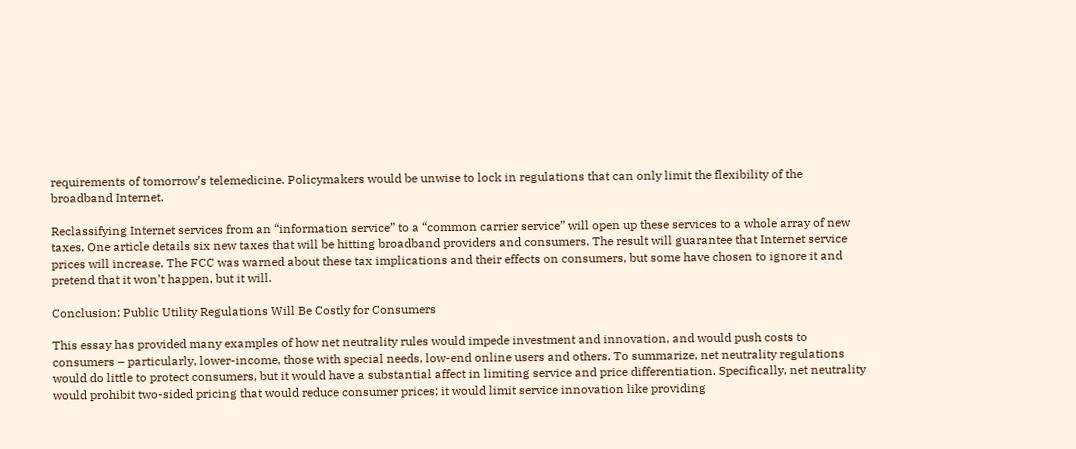requirements of tomorrow’s telemedicine. Policymakers would be unwise to lock in regulations that can only limit the flexibility of the broadband Internet.

Reclassifying Internet services from an “information service” to a “common carrier service” will open up these services to a whole array of new taxes. One article details six new taxes that will be hitting broadband providers and consumers. The result will guarantee that Internet service prices will increase. The FCC was warned about these tax implications and their effects on consumers, but some have chosen to ignore it and pretend that it won’t happen, but it will.

Conclusion: Public Utility Regulations Will Be Costly for Consumers

This essay has provided many examples of how net neutrality rules would impede investment and innovation, and would push costs to consumers – particularly, lower-income, those with special needs, low-end online users and others. To summarize, net neutrality regulations would do little to protect consumers, but it would have a substantial affect in limiting service and price differentiation. Specifically, net neutrality would prohibit two-sided pricing that would reduce consumer prices; it would limit service innovation like providing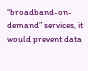“broadband-on-demand” services, it would prevent data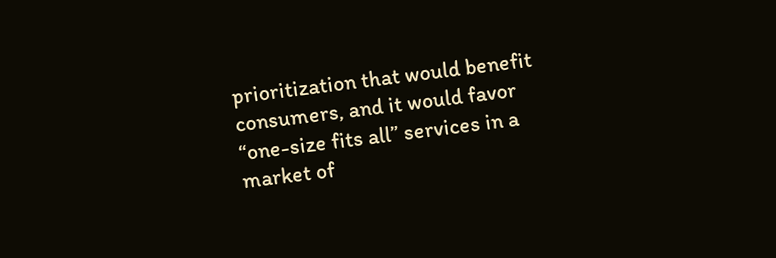prioritization that would benefit consumers, and it would favor “one-size fits all” services in a market of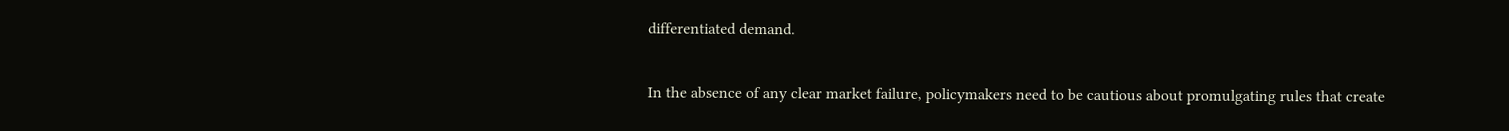differentiated demand.

In the absence of any clear market failure, policymakers need to be cautious about promulgating rules that create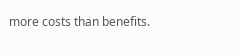more costs than benefits.